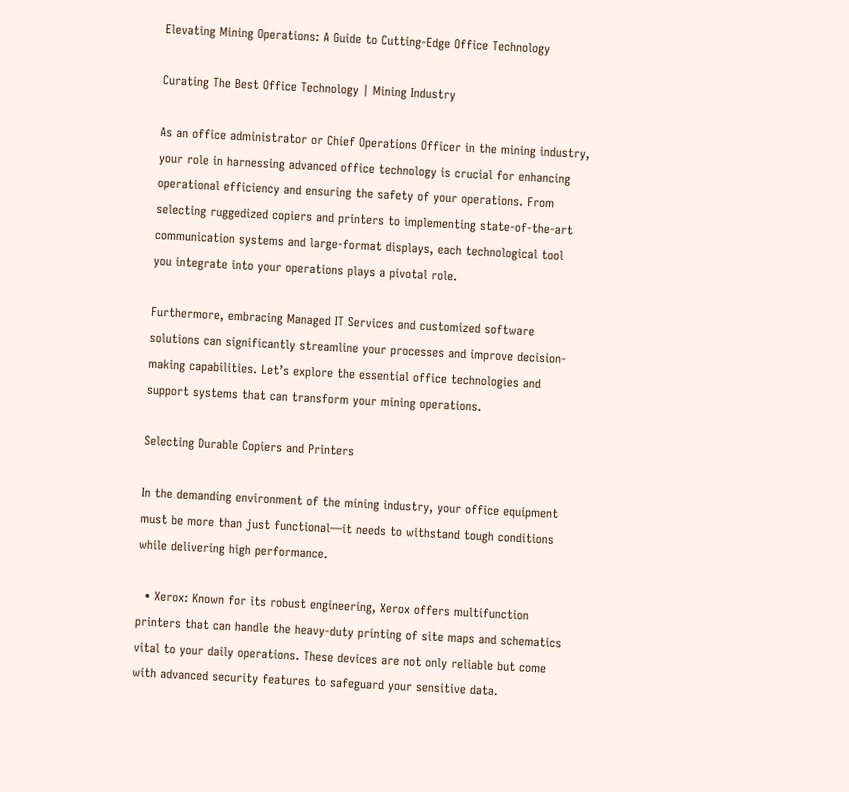Elevating Mining Operations: A Guide to Cutting-Edge Office Technology

Curating The Best Office Technology | Mining Industry

As an office administrator or Chief Operations Officer in the mining industry, your role in harnessing advanced office technology is crucial for enhancing operational efficiency and ensuring the safety of your operations. From selecting ruggedized copiers and printers to implementing state-of-the-art communication systems and large-format displays, each technological tool you integrate into your operations plays a pivotal role.

Furthermore, embracing Managed IT Services and customized software solutions can significantly streamline your processes and improve decision-making capabilities. Let’s explore the essential office technologies and support systems that can transform your mining operations.

Selecting Durable Copiers and Printers

In the demanding environment of the mining industry, your office equipment must be more than just functional—it needs to withstand tough conditions while delivering high performance.

  • Xerox: Known for its robust engineering, Xerox offers multifunction printers that can handle the heavy-duty printing of site maps and schematics vital to your daily operations. These devices are not only reliable but come with advanced security features to safeguard your sensitive data.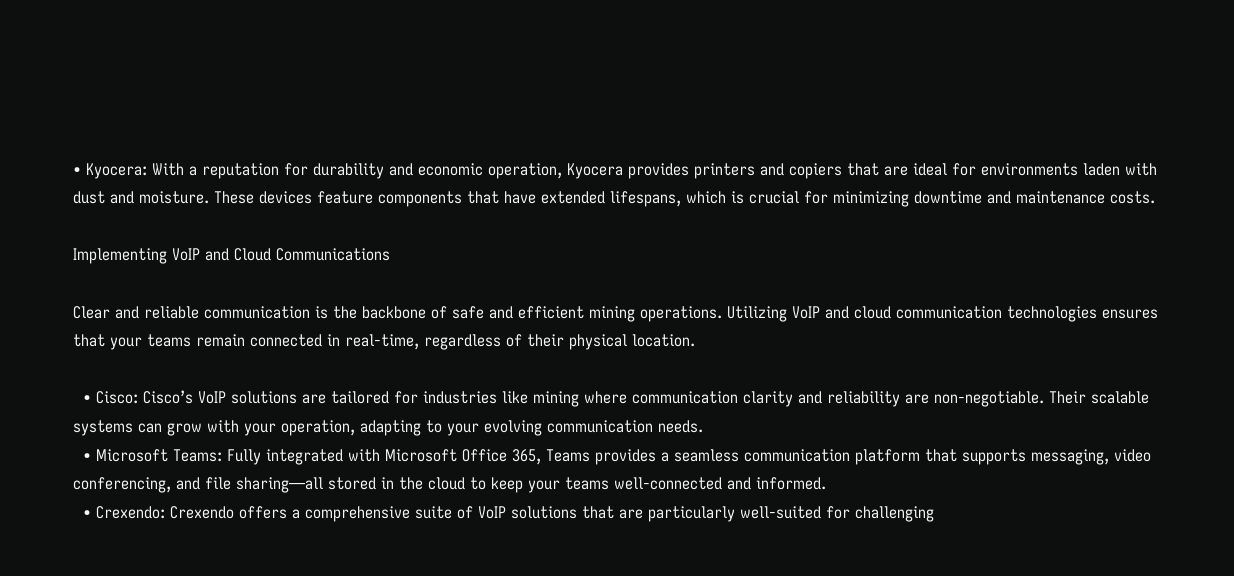• Kyocera: With a reputation for durability and economic operation, Kyocera provides printers and copiers that are ideal for environments laden with dust and moisture. These devices feature components that have extended lifespans, which is crucial for minimizing downtime and maintenance costs.

Implementing VoIP and Cloud Communications

Clear and reliable communication is the backbone of safe and efficient mining operations. Utilizing VoIP and cloud communication technologies ensures that your teams remain connected in real-time, regardless of their physical location.

  • Cisco: Cisco’s VoIP solutions are tailored for industries like mining where communication clarity and reliability are non-negotiable. Their scalable systems can grow with your operation, adapting to your evolving communication needs.
  • Microsoft Teams: Fully integrated with Microsoft Office 365, Teams provides a seamless communication platform that supports messaging, video conferencing, and file sharing—all stored in the cloud to keep your teams well-connected and informed.
  • Crexendo: Crexendo offers a comprehensive suite of VoIP solutions that are particularly well-suited for challenging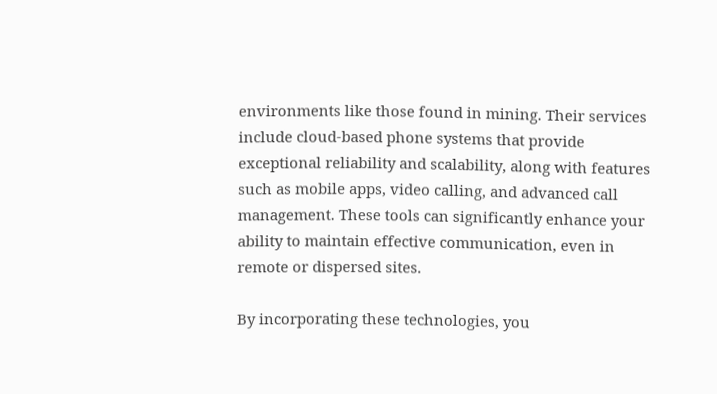environments like those found in mining. Their services include cloud-based phone systems that provide exceptional reliability and scalability, along with features such as mobile apps, video calling, and advanced call management. These tools can significantly enhance your ability to maintain effective communication, even in remote or dispersed sites.

By incorporating these technologies, you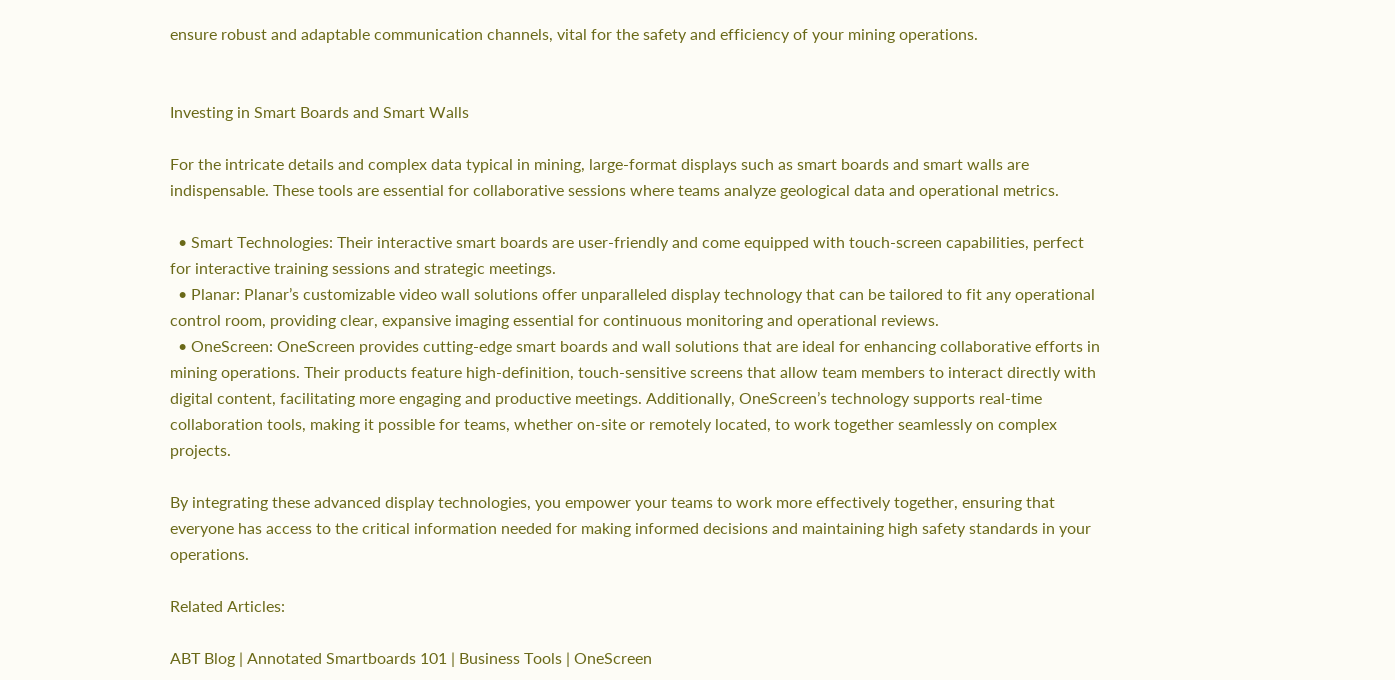ensure robust and adaptable communication channels, vital for the safety and efficiency of your mining operations.


Investing in Smart Boards and Smart Walls

For the intricate details and complex data typical in mining, large-format displays such as smart boards and smart walls are indispensable. These tools are essential for collaborative sessions where teams analyze geological data and operational metrics.

  • Smart Technologies: Their interactive smart boards are user-friendly and come equipped with touch-screen capabilities, perfect for interactive training sessions and strategic meetings.
  • Planar: Planar’s customizable video wall solutions offer unparalleled display technology that can be tailored to fit any operational control room, providing clear, expansive imaging essential for continuous monitoring and operational reviews.
  • OneScreen: OneScreen provides cutting-edge smart boards and wall solutions that are ideal for enhancing collaborative efforts in mining operations. Their products feature high-definition, touch-sensitive screens that allow team members to interact directly with digital content, facilitating more engaging and productive meetings. Additionally, OneScreen’s technology supports real-time collaboration tools, making it possible for teams, whether on-site or remotely located, to work together seamlessly on complex projects.

By integrating these advanced display technologies, you empower your teams to work more effectively together, ensuring that everyone has access to the critical information needed for making informed decisions and maintaining high safety standards in your operations.

Related Articles:

ABT Blog | Annotated Smartboards 101 | Business Tools | OneScreen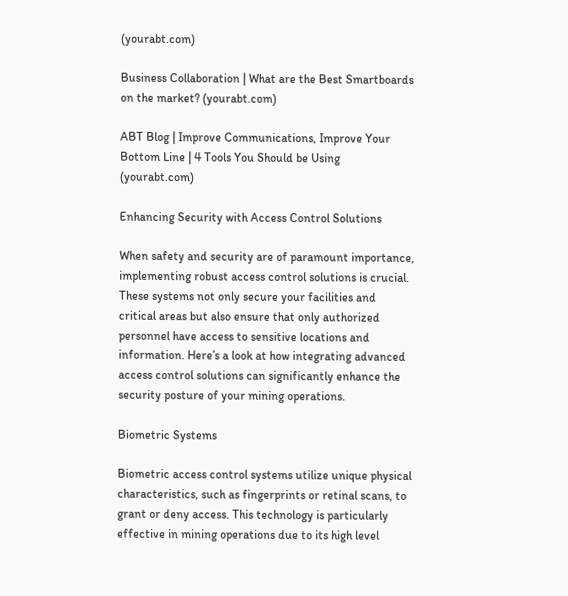(yourabt.com)

Business Collaboration | What are the Best Smartboards on the market? (yourabt.com)

ABT Blog | Improve Communications, Improve Your Bottom Line | 4 Tools You Should be Using (yourabt.com)

Enhancing Security with Access Control Solutions

When safety and security are of paramount importance, implementing robust access control solutions is crucial. These systems not only secure your facilities and critical areas but also ensure that only authorized personnel have access to sensitive locations and information. Here’s a look at how integrating advanced access control solutions can significantly enhance the security posture of your mining operations.

Biometric Systems

Biometric access control systems utilize unique physical characteristics, such as fingerprints or retinal scans, to grant or deny access. This technology is particularly effective in mining operations due to its high level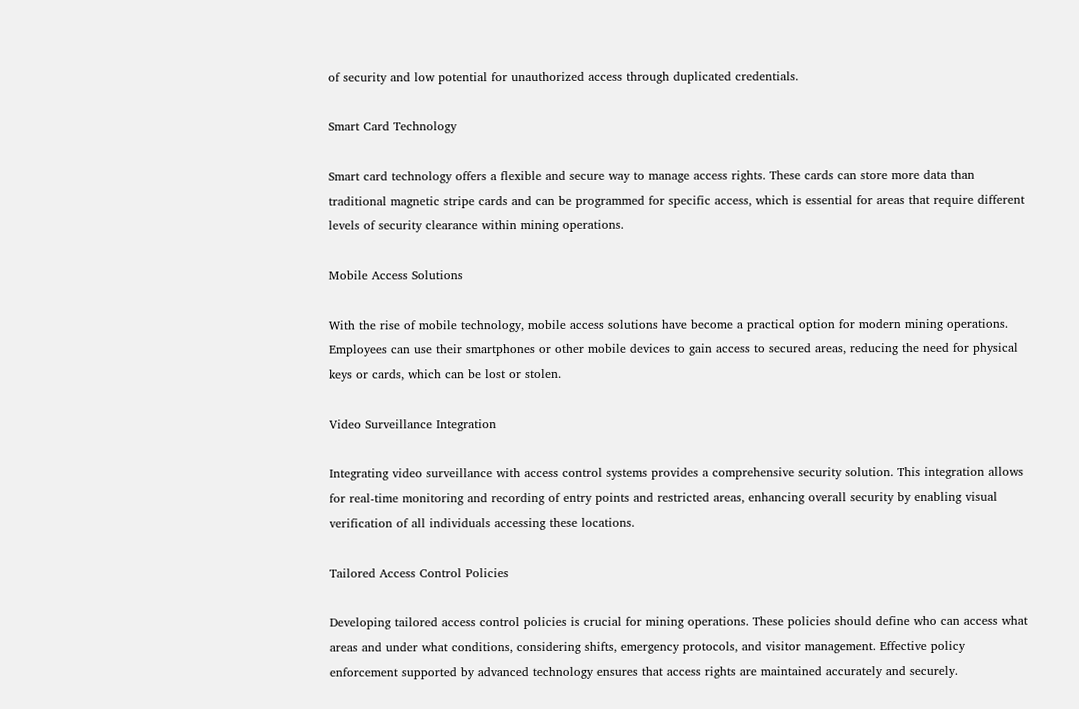of security and low potential for unauthorized access through duplicated credentials.

Smart Card Technology

Smart card technology offers a flexible and secure way to manage access rights. These cards can store more data than traditional magnetic stripe cards and can be programmed for specific access, which is essential for areas that require different levels of security clearance within mining operations.

Mobile Access Solutions

With the rise of mobile technology, mobile access solutions have become a practical option for modern mining operations. Employees can use their smartphones or other mobile devices to gain access to secured areas, reducing the need for physical keys or cards, which can be lost or stolen.

Video Surveillance Integration

Integrating video surveillance with access control systems provides a comprehensive security solution. This integration allows for real-time monitoring and recording of entry points and restricted areas, enhancing overall security by enabling visual verification of all individuals accessing these locations.

Tailored Access Control Policies

Developing tailored access control policies is crucial for mining operations. These policies should define who can access what areas and under what conditions, considering shifts, emergency protocols, and visitor management. Effective policy enforcement supported by advanced technology ensures that access rights are maintained accurately and securely.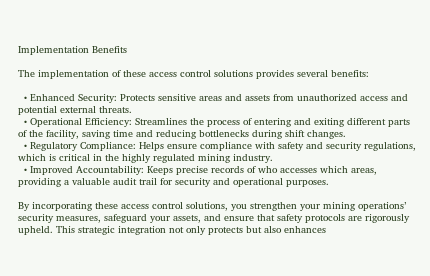Implementation Benefits

The implementation of these access control solutions provides several benefits:

  • Enhanced Security: Protects sensitive areas and assets from unauthorized access and potential external threats.
  • Operational Efficiency: Streamlines the process of entering and exiting different parts of the facility, saving time and reducing bottlenecks during shift changes.
  • Regulatory Compliance: Helps ensure compliance with safety and security regulations, which is critical in the highly regulated mining industry.
  • Improved Accountability: Keeps precise records of who accesses which areas, providing a valuable audit trail for security and operational purposes.

By incorporating these access control solutions, you strengthen your mining operations’ security measures, safeguard your assets, and ensure that safety protocols are rigorously upheld. This strategic integration not only protects but also enhances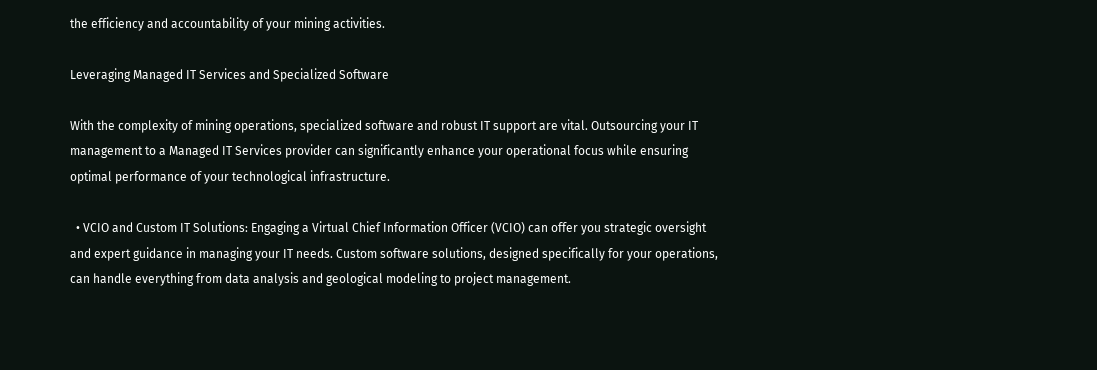the efficiency and accountability of your mining activities.

Leveraging Managed IT Services and Specialized Software

With the complexity of mining operations, specialized software and robust IT support are vital. Outsourcing your IT management to a Managed IT Services provider can significantly enhance your operational focus while ensuring optimal performance of your technological infrastructure.

  • VCIO and Custom IT Solutions: Engaging a Virtual Chief Information Officer (VCIO) can offer you strategic oversight and expert guidance in managing your IT needs. Custom software solutions, designed specifically for your operations, can handle everything from data analysis and geological modeling to project management.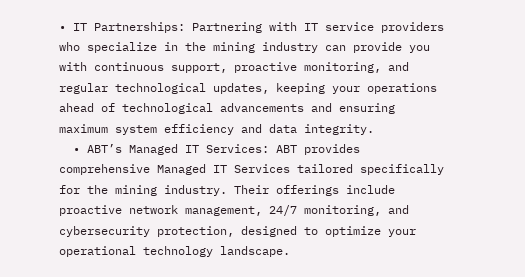• IT Partnerships: Partnering with IT service providers who specialize in the mining industry can provide you with continuous support, proactive monitoring, and regular technological updates, keeping your operations ahead of technological advancements and ensuring maximum system efficiency and data integrity.
  • ABT’s Managed IT Services: ABT provides comprehensive Managed IT Services tailored specifically for the mining industry. Their offerings include proactive network management, 24/7 monitoring, and cybersecurity protection, designed to optimize your operational technology landscape.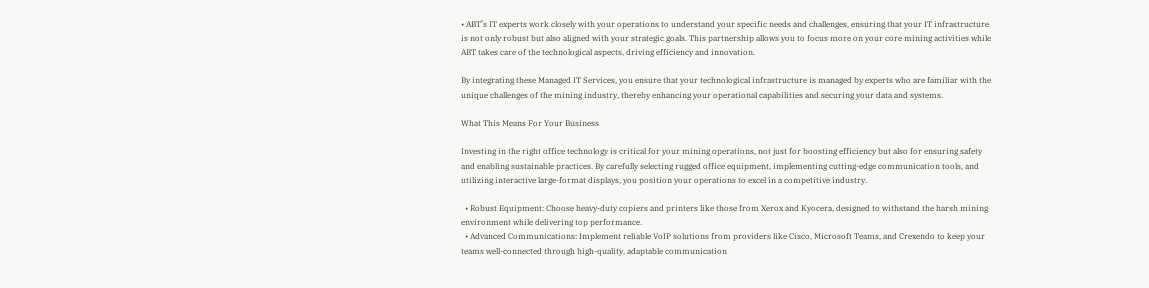• ABT’s IT experts work closely with your operations to understand your specific needs and challenges, ensuring that your IT infrastructure is not only robust but also aligned with your strategic goals. This partnership allows you to focus more on your core mining activities while ABT takes care of the technological aspects, driving efficiency and innovation.

By integrating these Managed IT Services, you ensure that your technological infrastructure is managed by experts who are familiar with the unique challenges of the mining industry, thereby enhancing your operational capabilities and securing your data and systems.

What This Means For Your Business

Investing in the right office technology is critical for your mining operations, not just for boosting efficiency but also for ensuring safety and enabling sustainable practices. By carefully selecting rugged office equipment, implementing cutting-edge communication tools, and utilizing interactive large-format displays, you position your operations to excel in a competitive industry.

  • Robust Equipment: Choose heavy-duty copiers and printers like those from Xerox and Kyocera, designed to withstand the harsh mining environment while delivering top performance.
  • Advanced Communications: Implement reliable VoIP solutions from providers like Cisco, Microsoft Teams, and Crexendo to keep your teams well-connected through high-quality, adaptable communication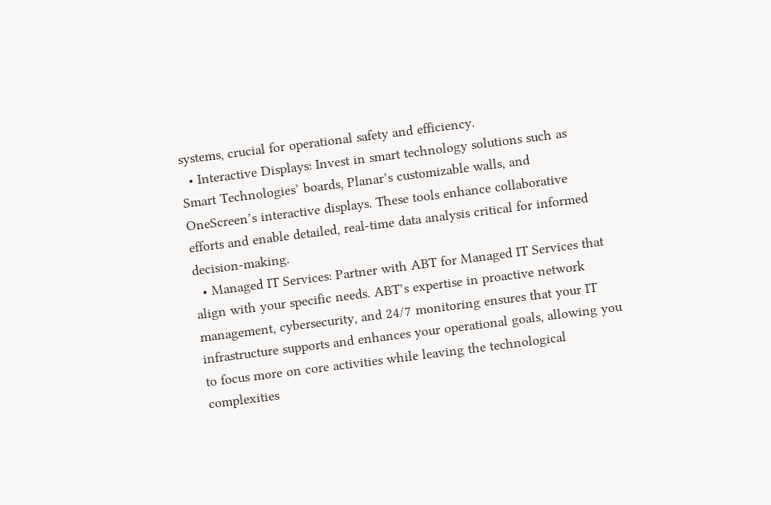systems, crucial for operational safety and efficiency.
  • Interactive Displays: Invest in smart technology solutions such as Smart Technologies’ boards, Planar’s customizable walls, and OneScreen’s interactive displays. These tools enhance collaborative efforts and enable detailed, real-time data analysis critical for informed decision-making.
  • Managed IT Services: Partner with ABT for Managed IT Services that align with your specific needs. ABT’s expertise in proactive network management, cybersecurity, and 24/7 monitoring ensures that your IT infrastructure supports and enhances your operational goals, allowing you to focus more on core activities while leaving the technological complexities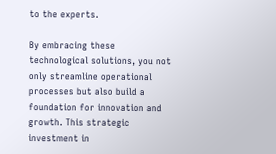to the experts.

By embracing these technological solutions, you not only streamline operational processes but also build a foundation for innovation and growth. This strategic investment in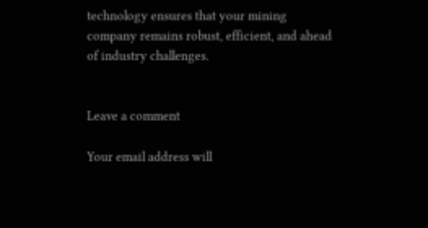technology ensures that your mining company remains robust, efficient, and ahead of industry challenges.


Leave a comment

Your email address will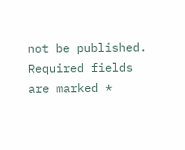not be published. Required fields are marked *